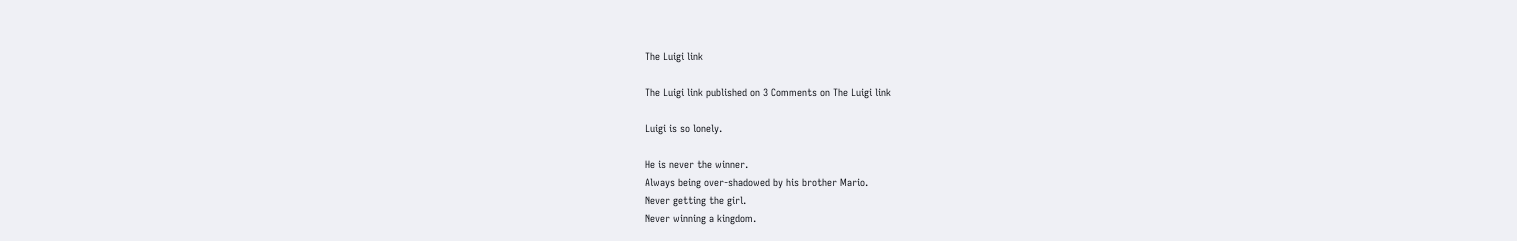The Luigi link

The Luigi link published on 3 Comments on The Luigi link

Luigi is so lonely.

He is never the winner.
Always being over-shadowed by his brother Mario.
Never getting the girl.
Never winning a kingdom.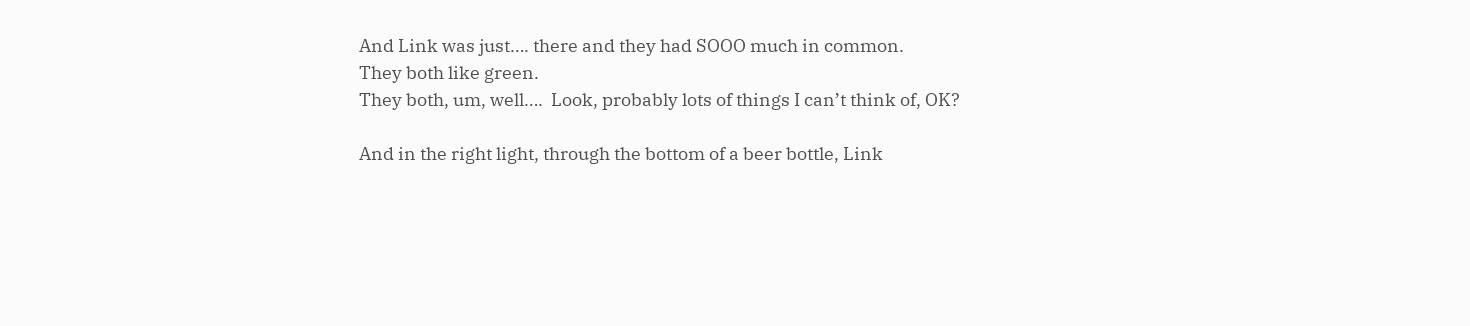And Link was just…. there and they had SOOO much in common.
They both like green.
They both, um, well….  Look, probably lots of things I can’t think of, OK?

And in the right light, through the bottom of a beer bottle, Link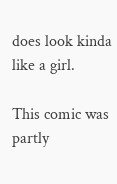does look kinda like a girl.

This comic was partly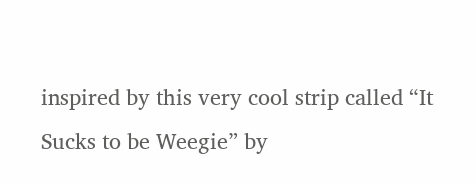inspired by this very cool strip called “It Sucks to be Weegie” by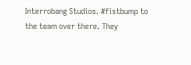Interrobang Studios. #fistbump to the team over there. They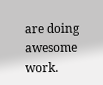are doing awesome work.